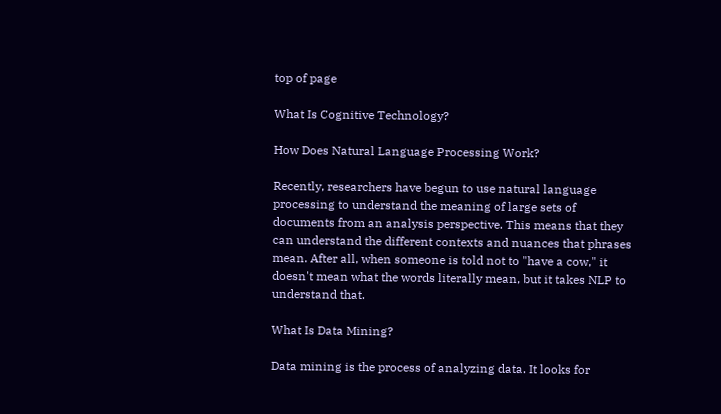top of page

What Is Cognitive Technology?

How Does Natural Language Processing Work?

Recently, researchers have begun to use natural language processing to understand the meaning of large sets of documents from an analysis perspective. This means that they can understand the different contexts and nuances that phrases mean. After all, when someone is told not to "have a cow," it doesn't mean what the words literally mean, but it takes NLP to understand that.

What Is Data Mining?

Data mining is the process of analyzing data. It looks for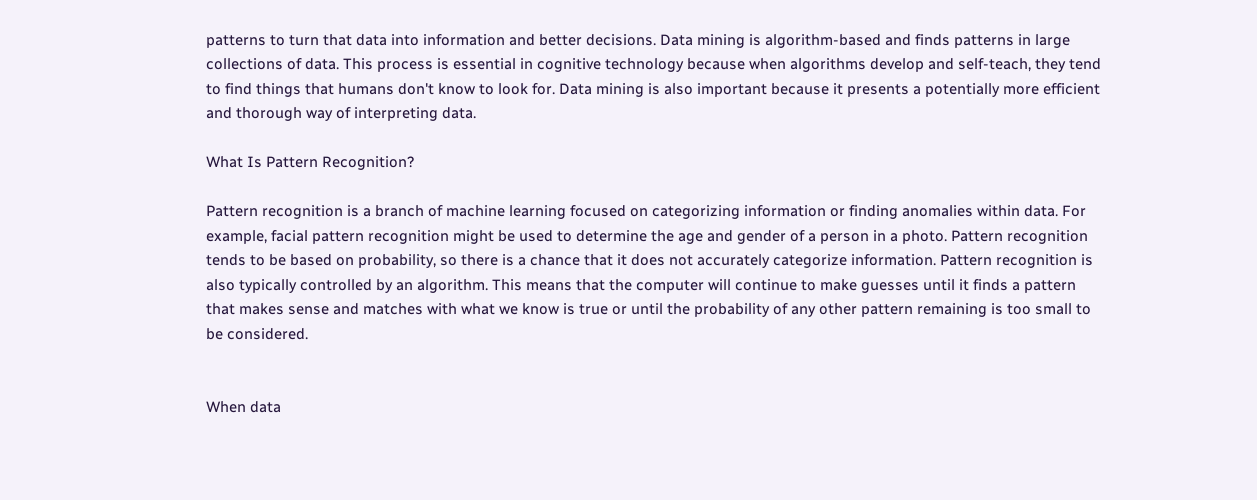patterns to turn that data into information and better decisions. Data mining is algorithm-based and finds patterns in large collections of data. This process is essential in cognitive technology because when algorithms develop and self-teach, they tend to find things that humans don't know to look for. Data mining is also important because it presents a potentially more efficient and thorough way of interpreting data.

What Is Pattern Recognition?

Pattern recognition is a branch of machine learning focused on categorizing information or finding anomalies within data. For example, facial pattern recognition might be used to determine the age and gender of a person in a photo. Pattern recognition tends to be based on probability, so there is a chance that it does not accurately categorize information. Pattern recognition is also typically controlled by an algorithm. This means that the computer will continue to make guesses until it finds a pattern that makes sense and matches with what we know is true or until the probability of any other pattern remaining is too small to be considered.


When data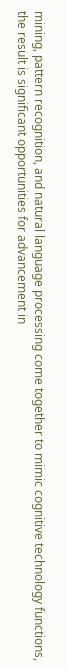mining, pattern recognition, and natural language processing come together to mimic cognitive technology functions, the result is significant opportunities for advancement in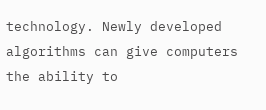technology. Newly developed algorithms can give computers the ability to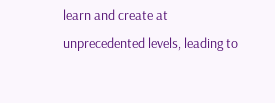learn and create at unprecedented levels, leading to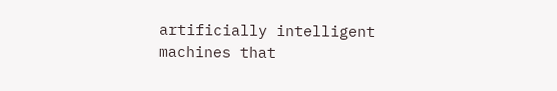artificially intelligent machines that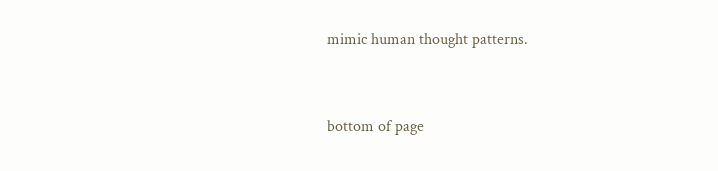mimic human thought patterns.


bottom of page